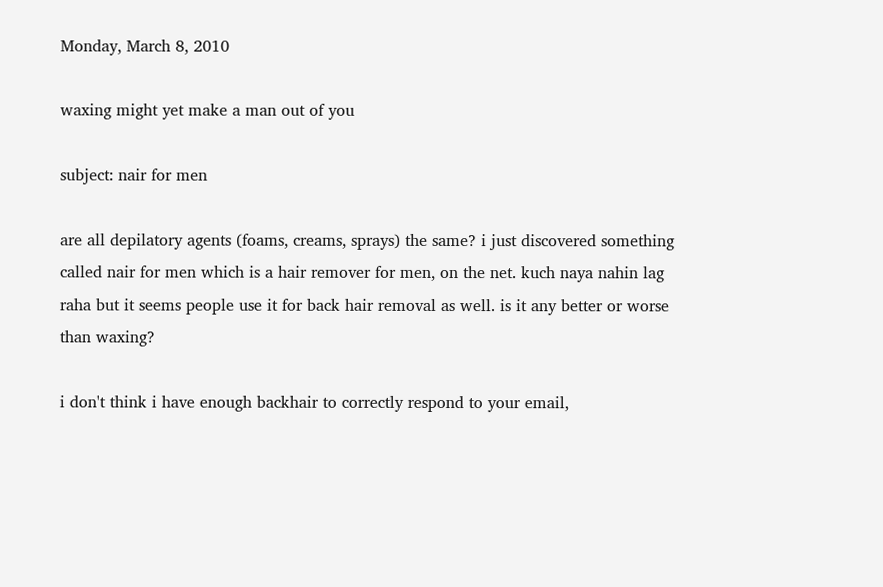Monday, March 8, 2010

waxing might yet make a man out of you

subject: nair for men

are all depilatory agents (foams, creams, sprays) the same? i just discovered something called nair for men which is a hair remover for men, on the net. kuch naya nahin lag raha but it seems people use it for back hair removal as well. is it any better or worse than waxing?

i don't think i have enough backhair to correctly respond to your email,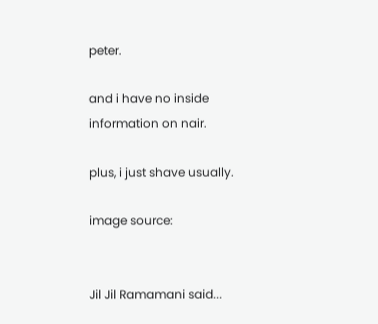peter.

and i have no inside information on nair.

plus, i just shave usually.

image source:


Jil Jil Ramamani said...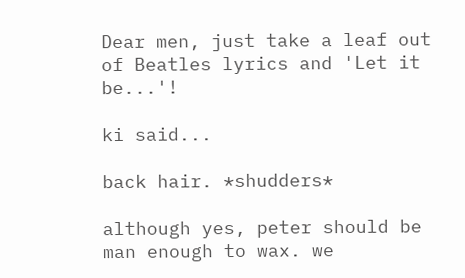Dear men, just take a leaf out of Beatles lyrics and 'Let it be...'!

ki said...

back hair. *shudders*

although yes, peter should be man enough to wax. we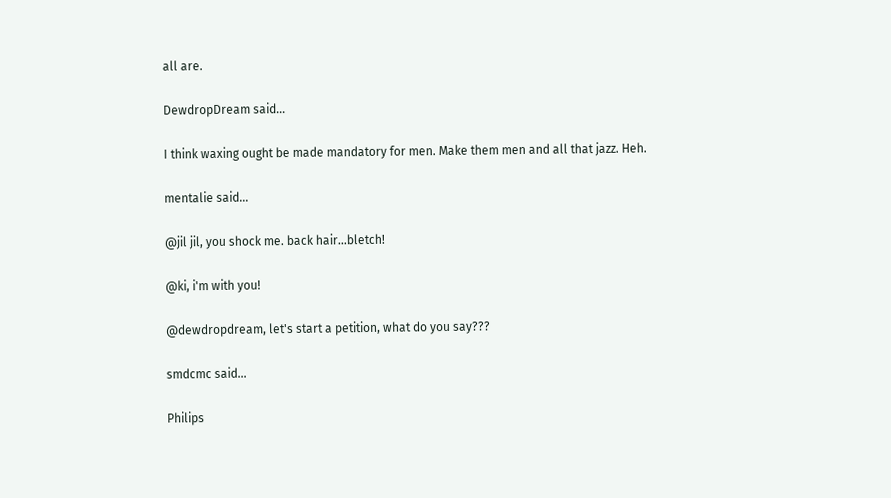all are.

DewdropDream said...

I think waxing ought be made mandatory for men. Make them men and all that jazz. Heh.

mentalie said...

@jil jil, you shock me. back hair...bletch!

@ki, i'm with you!

@dewdropdream, let's start a petition, what do you say???

smdcmc said...

Philips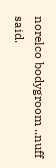norelco bodygroom ..nuff said.